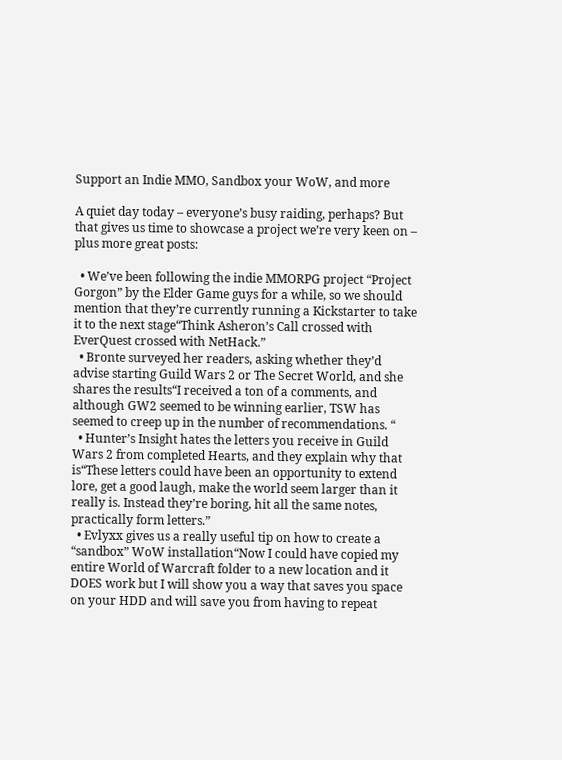Support an Indie MMO, Sandbox your WoW, and more

A quiet day today – everyone’s busy raiding, perhaps? But that gives us time to showcase a project we’re very keen on – plus more great posts:

  • We’ve been following the indie MMORPG project “Project Gorgon” by the Elder Game guys for a while, so we should mention that they’re currently running a Kickstarter to take it to the next stage“Think Asheron’s Call crossed with EverQuest crossed with NetHack.”
  • Bronte surveyed her readers, asking whether they’d advise starting Guild Wars 2 or The Secret World, and she shares the results“I received a ton of a comments, and although GW2 seemed to be winning earlier, TSW has seemed to creep up in the number of recommendations. “
  • Hunter’s Insight hates the letters you receive in Guild Wars 2 from completed Hearts, and they explain why that is“These letters could have been an opportunity to extend lore, get a good laugh, make the world seem larger than it really is. Instead they’re boring, hit all the same notes, practically form letters.”
  • Evlyxx gives us a really useful tip on how to create a “sandbox” WoW installation“Now I could have copied my entire World of Warcraft folder to a new location and it DOES work but I will show you a way that saves you space on your HDD and will save you from having to repeat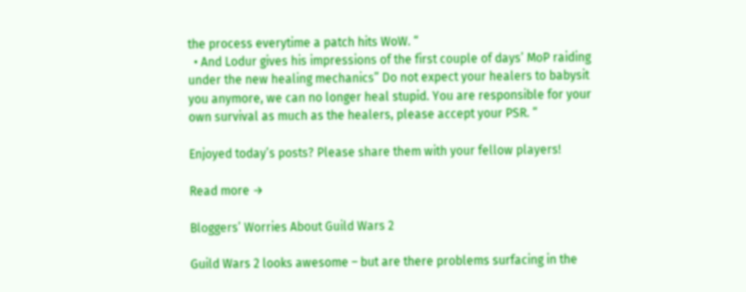the process everytime a patch hits WoW. “
  • And Lodur gives his impressions of the first couple of days’ MoP raiding under the new healing mechanics” Do not expect your healers to babysit you anymore, we can no longer heal stupid. You are responsible for your own survival as much as the healers, please accept your PSR. “

Enjoyed today’s posts? Please share them with your fellow players!

Read more →

Bloggers’ Worries About Guild Wars 2

Guild Wars 2 looks awesome – but are there problems surfacing in the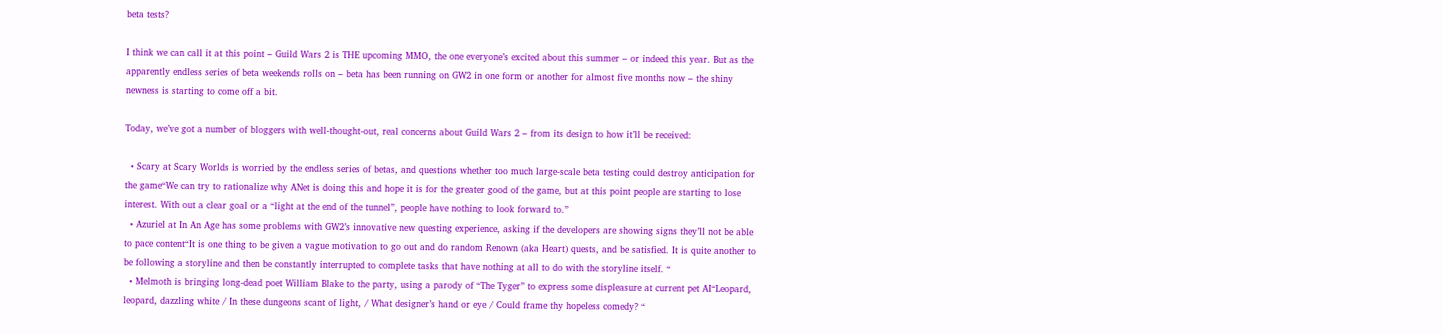beta tests?

I think we can call it at this point – Guild Wars 2 is THE upcoming MMO, the one everyone’s excited about this summer – or indeed this year. But as the apparently endless series of beta weekends rolls on – beta has been running on GW2 in one form or another for almost five months now – the shiny newness is starting to come off a bit.

Today, we’ve got a number of bloggers with well-thought-out, real concerns about Guild Wars 2 – from its design to how it’ll be received:

  • Scary at Scary Worlds is worried by the endless series of betas, and questions whether too much large-scale beta testing could destroy anticipation for the game“We can try to rationalize why ANet is doing this and hope it is for the greater good of the game, but at this point people are starting to lose interest. With out a clear goal or a “light at the end of the tunnel”, people have nothing to look forward to.”
  • Azuriel at In An Age has some problems with GW2’s innovative new questing experience, asking if the developers are showing signs they’ll not be able to pace content“It is one thing to be given a vague motivation to go out and do random Renown (aka Heart) quests, and be satisfied. It is quite another to be following a storyline and then be constantly interrupted to complete tasks that have nothing at all to do with the storyline itself. “
  • Melmoth is bringing long-dead poet William Blake to the party, using a parody of “The Tyger” to express some displeasure at current pet AI“Leopard, leopard, dazzling white / In these dungeons scant of light, / What designer’s hand or eye / Could frame thy hopeless comedy? “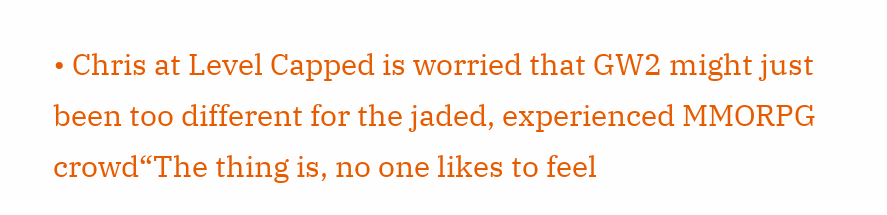• Chris at Level Capped is worried that GW2 might just been too different for the jaded, experienced MMORPG crowd“The thing is, no one likes to feel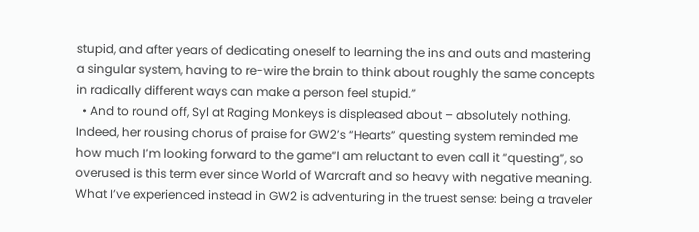stupid, and after years of dedicating oneself to learning the ins and outs and mastering a singular system, having to re-wire the brain to think about roughly the same concepts in radically different ways can make a person feel stupid.”
  • And to round off, Syl at Raging Monkeys is displeased about – absolutely nothing. Indeed, her rousing chorus of praise for GW2’s “Hearts” questing system reminded me how much I’m looking forward to the game“I am reluctant to even call it “questing”, so overused is this term ever since World of Warcraft and so heavy with negative meaning. What I’ve experienced instead in GW2 is adventuring in the truest sense: being a traveler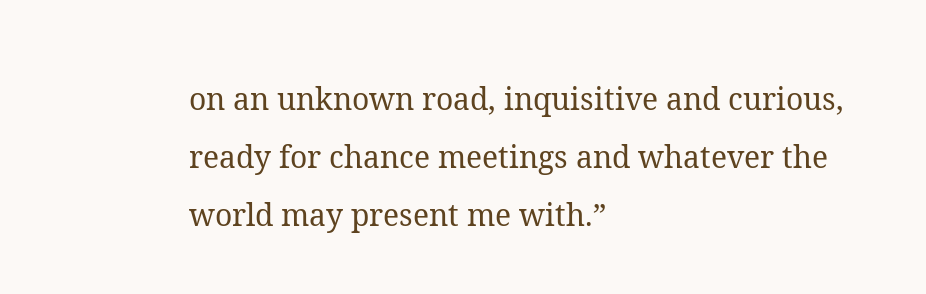on an unknown road, inquisitive and curious, ready for chance meetings and whatever the world may present me with.”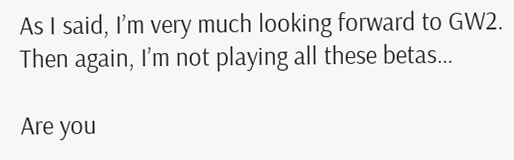As I said, I’m very much looking forward to GW2. Then again, I’m not playing all these betas…

Are you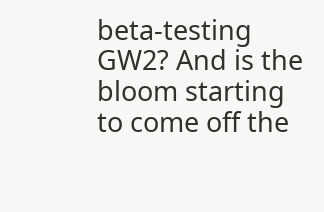beta-testing GW2? And is the bloom starting to come off the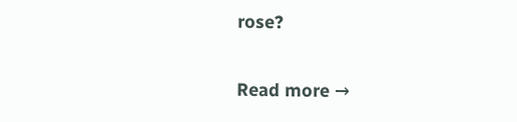rose?

Read more →